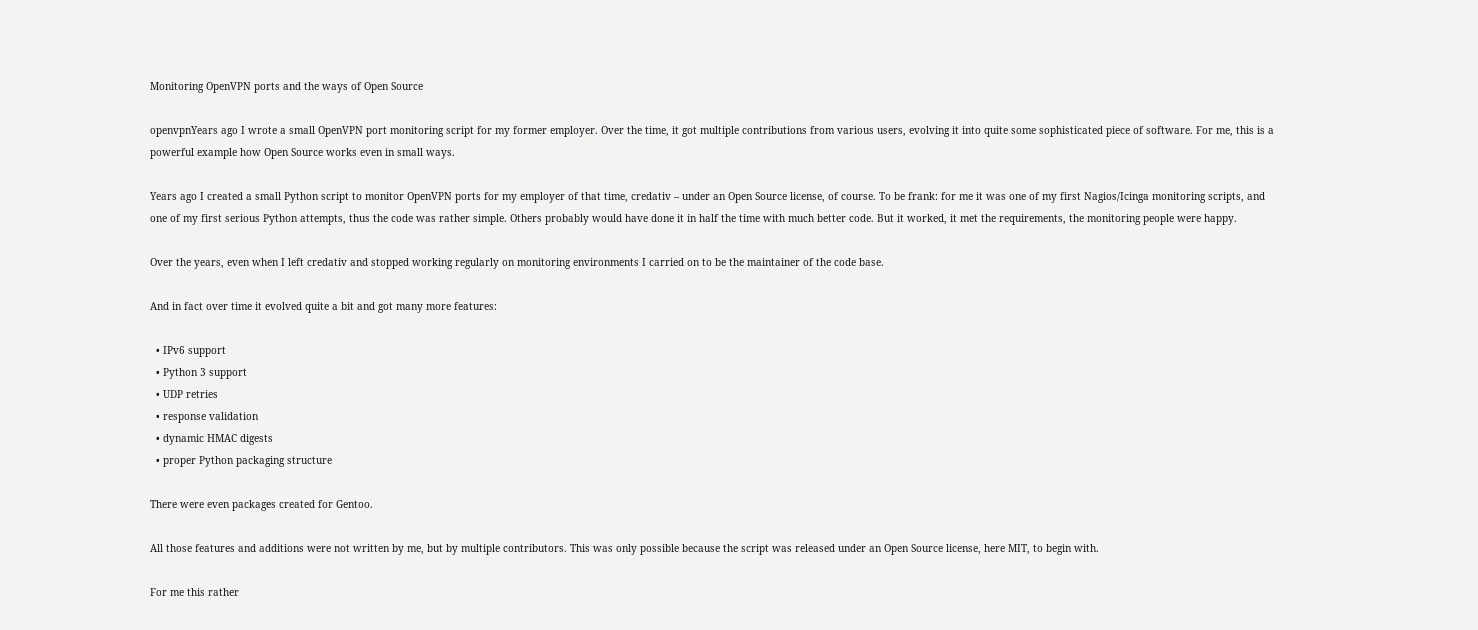Monitoring OpenVPN ports and the ways of Open Source

openvpnYears ago I wrote a small OpenVPN port monitoring script for my former employer. Over the time, it got multiple contributions from various users, evolving it into quite some sophisticated piece of software. For me, this is a powerful example how Open Source works even in small ways.

Years ago I created a small Python script to monitor OpenVPN ports for my employer of that time, credativ – under an Open Source license, of course. To be frank: for me it was one of my first Nagios/Icinga monitoring scripts, and one of my first serious Python attempts, thus the code was rather simple. Others probably would have done it in half the time with much better code. But it worked, it met the requirements, the monitoring people were happy.

Over the years, even when I left credativ and stopped working regularly on monitoring environments I carried on to be the maintainer of the code base.

And in fact over time it evolved quite a bit and got many more features:

  • IPv6 support
  • Python 3 support
  • UDP retries
  • response validation
  • dynamic HMAC digests
  • proper Python packaging structure

There were even packages created for Gentoo.

All those features and additions were not written by me, but by multiple contributors. This was only possible because the script was released under an Open Source license, here MIT, to begin with.

For me this rather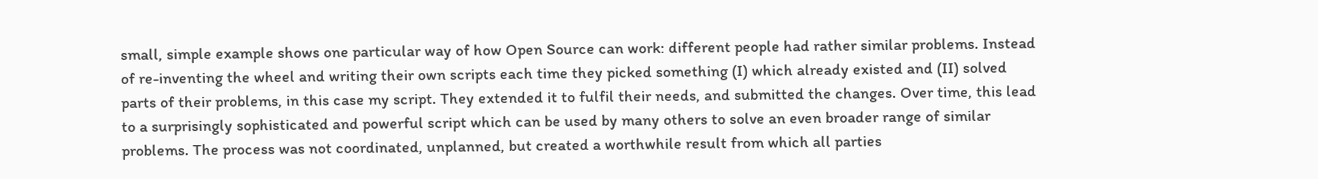small, simple example shows one particular way of how Open Source can work: different people had rather similar problems. Instead of re-inventing the wheel and writing their own scripts each time they picked something (I) which already existed and (II) solved parts of their problems, in this case my script. They extended it to fulfil their needs, and submitted the changes. Over time, this lead to a surprisingly sophisticated and powerful script which can be used by many others to solve an even broader range of similar problems. The process was not coordinated, unplanned, but created a worthwhile result from which all parties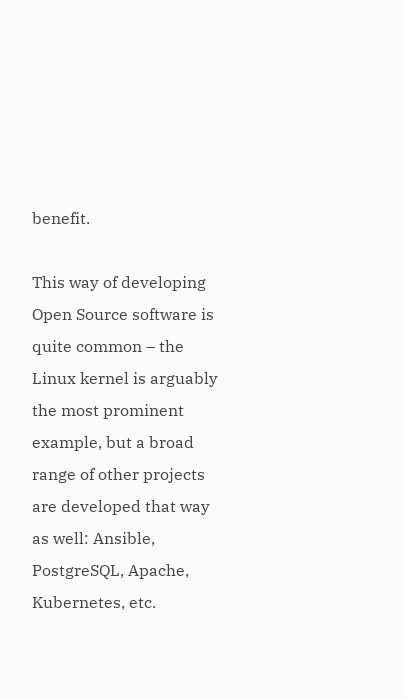benefit.

This way of developing Open Source software is quite common – the Linux kernel is arguably the most prominent example, but a broad range of other projects are developed that way as well: Ansible, PostgreSQL, Apache, Kubernetes, etc.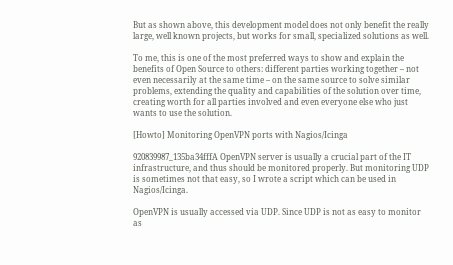But as shown above, this development model does not only benefit the really large, well known projects, but works for small, specialized solutions as well.

To me, this is one of the most preferred ways to show and explain the benefits of Open Source to others: different parties working together – not even necessarily at the same time – on the same source to solve similar problems, extending the quality and capabilities of the solution over time, creating worth for all parties involved and even everyone else who just wants to use the solution.

[Howto] Monitoring OpenVPN ports with Nagios/Icinga

920839987_135ba34fffA OpenVPN server is usually a crucial part of the IT infrastructure, and thus should be monitored properly. But monitoring UDP is sometimes not that easy, so I wrote a script which can be used in Nagios/Icinga.

OpenVPN is usually accessed via UDP. Since UDP is not as easy to monitor as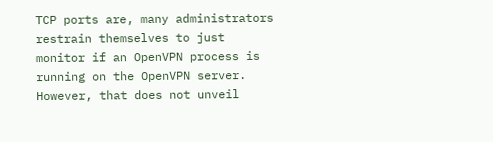TCP ports are, many administrators restrain themselves to just monitor if an OpenVPN process is running on the OpenVPN server. However, that does not unveil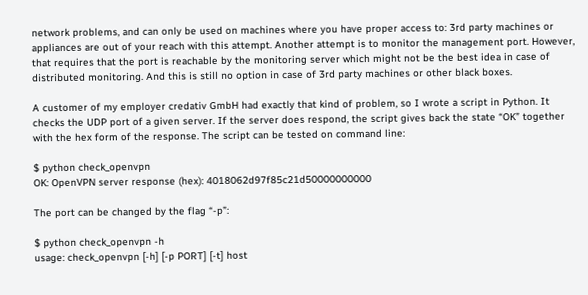network problems, and can only be used on machines where you have proper access to: 3rd party machines or appliances are out of your reach with this attempt. Another attempt is to monitor the management port. However, that requires that the port is reachable by the monitoring server which might not be the best idea in case of distributed monitoring. And this is still no option in case of 3rd party machines or other black boxes.

A customer of my employer credativ GmbH had exactly that kind of problem, so I wrote a script in Python. It checks the UDP port of a given server. If the server does respond, the script gives back the state “OK” together with the hex form of the response. The script can be tested on command line:

$ python check_openvpn
OK: OpenVPN server response (hex): 4018062d97f85c21d50000000000

The port can be changed by the flag “-p”:

$ python check_openvpn -h
usage: check_openvpn [-h] [-p PORT] [-t] host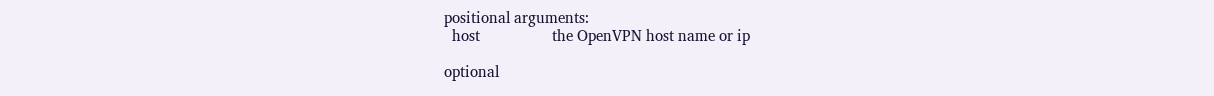positional arguments:
  host                  the OpenVPN host name or ip

optional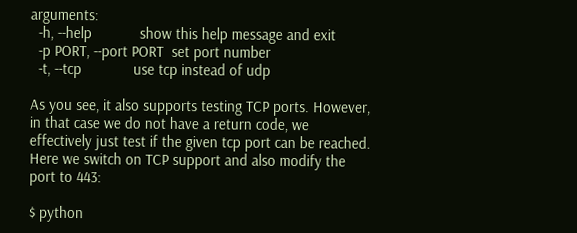arguments:
  -h, --help            show this help message and exit
  -p PORT, --port PORT  set port number
  -t, --tcp             use tcp instead of udp

As you see, it also supports testing TCP ports. However, in that case we do not have a return code, we effectively just test if the given tcp port can be reached. Here we switch on TCP support and also modify the port to 443:

$ python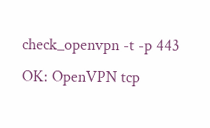check_openvpn -t -p 443
OK: OpenVPN tcp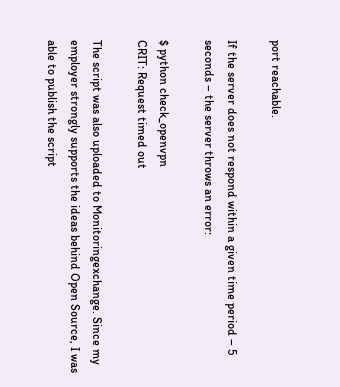port reachable.

If the server does not respond within a given time period – 5 seconds – the server throws an error:

$ python check_openvpn
CRIT: Request timed out

The script was also uploaded to Monitoringexchange. Since my employer strongly supports the ideas behind Open Source, I was able to publish the script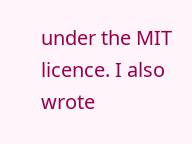under the MIT licence. I also wrote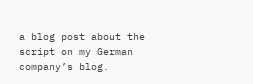a blog post about the script on my German company’s blog.